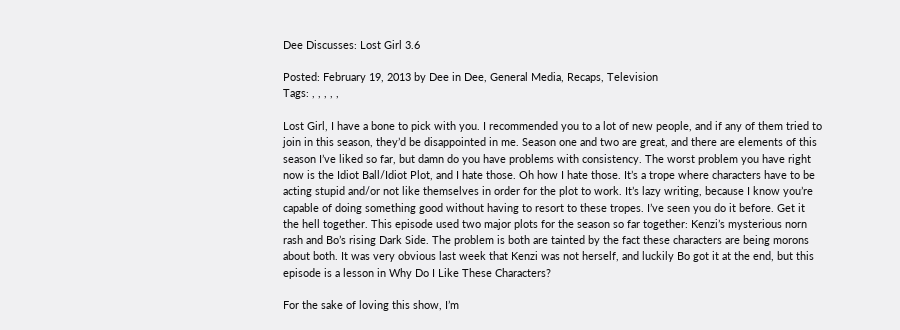Dee Discusses: Lost Girl 3.6

Posted: February 19, 2013 by Dee in Dee, General Media, Recaps, Television
Tags: , , , , ,

Lost Girl, I have a bone to pick with you. I recommended you to a lot of new people, and if any of them tried to join in this season, they’d be disappointed in me. Season one and two are great, and there are elements of this season I’ve liked so far, but damn do you have problems with consistency. The worst problem you have right now is the Idiot Ball/Idiot Plot, and I hate those. Oh how I hate those. It’s a trope where characters have to be acting stupid and/or not like themselves in order for the plot to work. It’s lazy writing, because I know you’re capable of doing something good without having to resort to these tropes. I’ve seen you do it before. Get it the hell together. This episode used two major plots for the season so far together: Kenzi’s mysterious norn rash and Bo’s rising Dark Side. The problem is both are tainted by the fact these characters are being morons about both. It was very obvious last week that Kenzi was not herself, and luckily Bo got it at the end, but this episode is a lesson in Why Do I Like These Characters?

For the sake of loving this show, I’m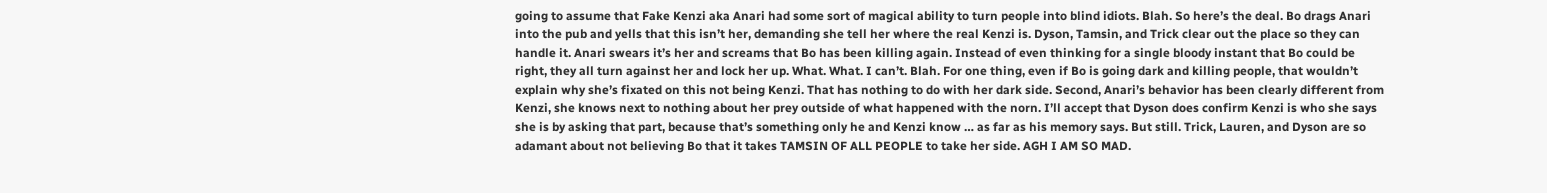going to assume that Fake Kenzi aka Anari had some sort of magical ability to turn people into blind idiots. Blah. So here’s the deal. Bo drags Anari into the pub and yells that this isn’t her, demanding she tell her where the real Kenzi is. Dyson, Tamsin, and Trick clear out the place so they can handle it. Anari swears it’s her and screams that Bo has been killing again. Instead of even thinking for a single bloody instant that Bo could be right, they all turn against her and lock her up. What. What. I can’t. Blah. For one thing, even if Bo is going dark and killing people, that wouldn’t explain why she’s fixated on this not being Kenzi. That has nothing to do with her dark side. Second, Anari’s behavior has been clearly different from Kenzi, she knows next to nothing about her prey outside of what happened with the norn. I’ll accept that Dyson does confirm Kenzi is who she says she is by asking that part, because that’s something only he and Kenzi know … as far as his memory says. But still. Trick, Lauren, and Dyson are so adamant about not believing Bo that it takes TAMSIN OF ALL PEOPLE to take her side. AGH I AM SO MAD.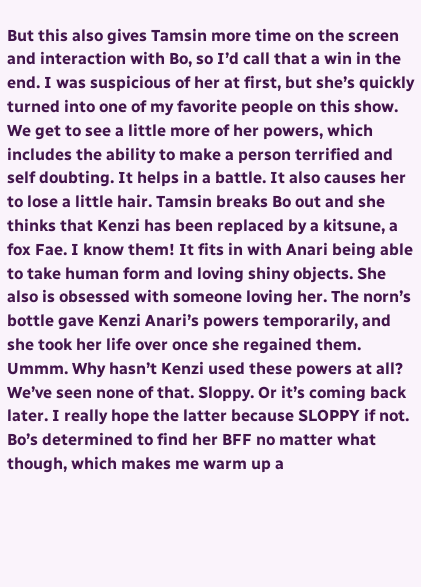But this also gives Tamsin more time on the screen and interaction with Bo, so I’d call that a win in the end. I was suspicious of her at first, but she’s quickly turned into one of my favorite people on this show. We get to see a little more of her powers, which includes the ability to make a person terrified and self doubting. It helps in a battle. It also causes her to lose a little hair. Tamsin breaks Bo out and she thinks that Kenzi has been replaced by a kitsune, a fox Fae. I know them! It fits in with Anari being able to take human form and loving shiny objects. She also is obsessed with someone loving her. The norn’s bottle gave Kenzi Anari’s powers temporarily, and she took her life over once she regained them. Ummm. Why hasn’t Kenzi used these powers at all? We’ve seen none of that. Sloppy. Or it’s coming back later. I really hope the latter because SLOPPY if not. Bo’s determined to find her BFF no matter what though, which makes me warm up a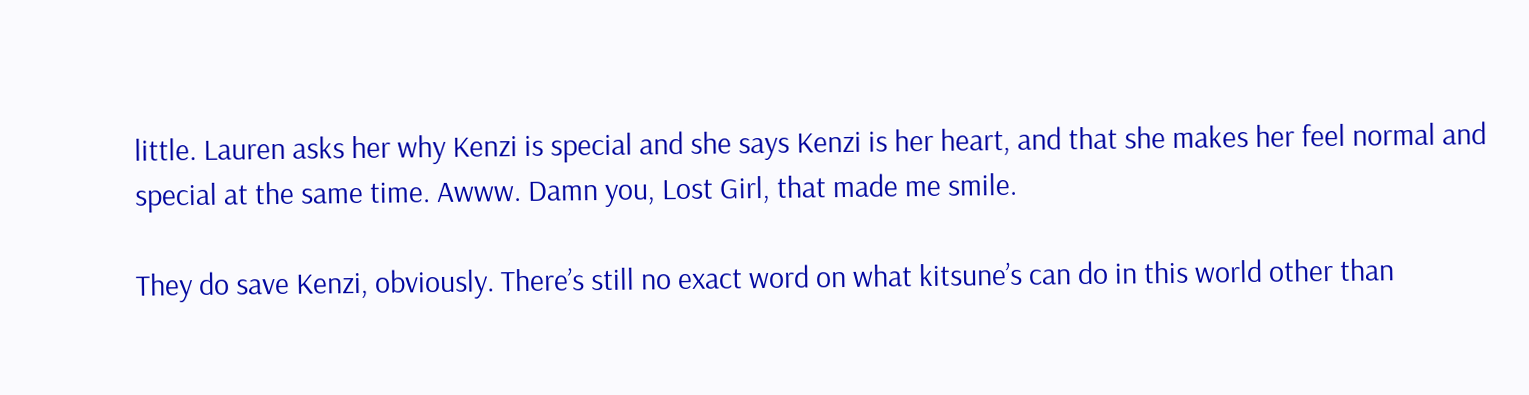little. Lauren asks her why Kenzi is special and she says Kenzi is her heart, and that she makes her feel normal and special at the same time. Awww. Damn you, Lost Girl, that made me smile.

They do save Kenzi, obviously. There’s still no exact word on what kitsune’s can do in this world other than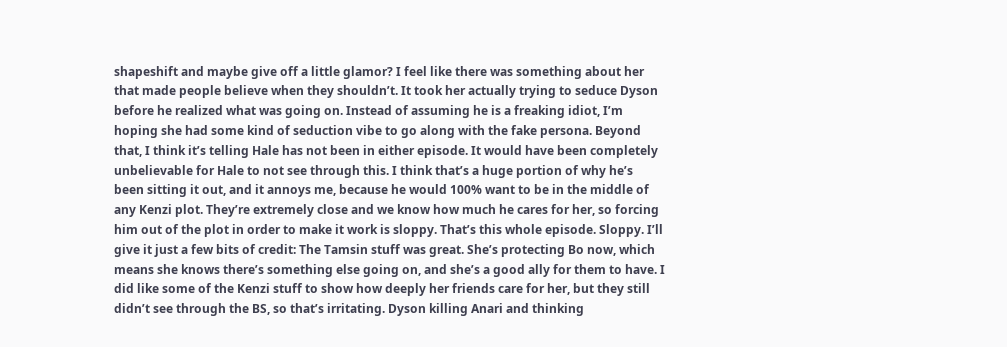shapeshift and maybe give off a little glamor? I feel like there was something about her that made people believe when they shouldn’t. It took her actually trying to seduce Dyson before he realized what was going on. Instead of assuming he is a freaking idiot, I’m hoping she had some kind of seduction vibe to go along with the fake persona. Beyond that, I think it’s telling Hale has not been in either episode. It would have been completely unbelievable for Hale to not see through this. I think that’s a huge portion of why he’s been sitting it out, and it annoys me, because he would 100% want to be in the middle of any Kenzi plot. They’re extremely close and we know how much he cares for her, so forcing him out of the plot in order to make it work is sloppy. That’s this whole episode. Sloppy. I’ll give it just a few bits of credit: The Tamsin stuff was great. She’s protecting Bo now, which means she knows there’s something else going on, and she’s a good ally for them to have. I did like some of the Kenzi stuff to show how deeply her friends care for her, but they still didn’t see through the BS, so that’s irritating. Dyson killing Anari and thinking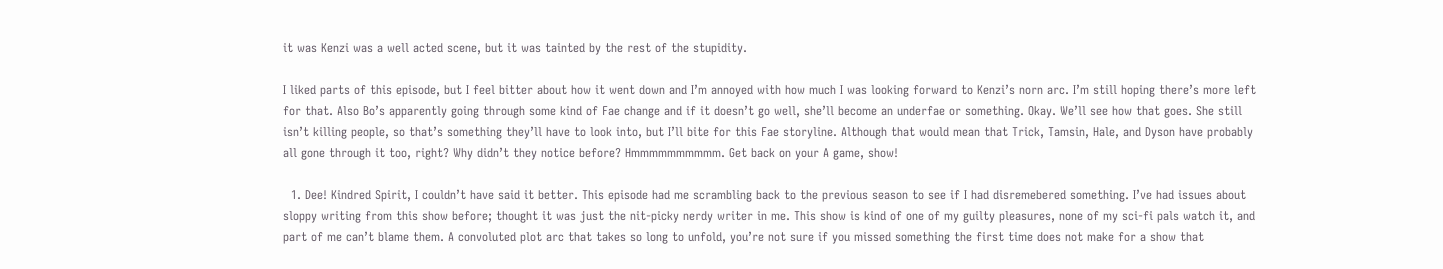it was Kenzi was a well acted scene, but it was tainted by the rest of the stupidity.

I liked parts of this episode, but I feel bitter about how it went down and I’m annoyed with how much I was looking forward to Kenzi’s norn arc. I’m still hoping there’s more left for that. Also Bo’s apparently going through some kind of Fae change and if it doesn’t go well, she’ll become an underfae or something. Okay. We’ll see how that goes. She still isn’t killing people, so that’s something they’ll have to look into, but I’ll bite for this Fae storyline. Although that would mean that Trick, Tamsin, Hale, and Dyson have probably all gone through it too, right? Why didn’t they notice before? Hmmmmmmmmmm. Get back on your A game, show!

  1. Dee! Kindred Spirit, I couldn’t have said it better. This episode had me scrambling back to the previous season to see if I had disremebered something. I’ve had issues about sloppy writing from this show before; thought it was just the nit-picky nerdy writer in me. This show is kind of one of my guilty pleasures, none of my sci-fi pals watch it, and part of me can’t blame them. A convoluted plot arc that takes so long to unfold, you’re not sure if you missed something the first time does not make for a show that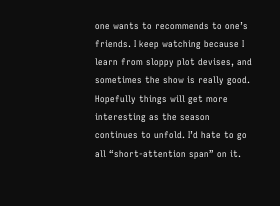one wants to recommends to one’s friends. I keep watching because I learn from sloppy plot devises, and sometimes the show is really good. Hopefully things will get more interesting as the season continues to unfold. I’d hate to go all “short-attention span” on it.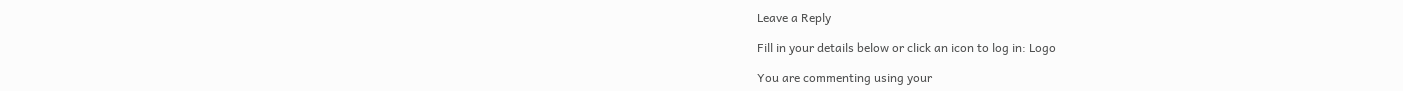Leave a Reply

Fill in your details below or click an icon to log in: Logo

You are commenting using your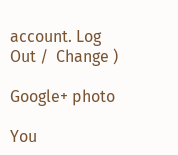account. Log Out /  Change )

Google+ photo

You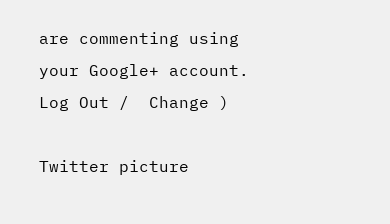are commenting using your Google+ account. Log Out /  Change )

Twitter picture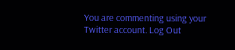You are commenting using your Twitter account. Log Out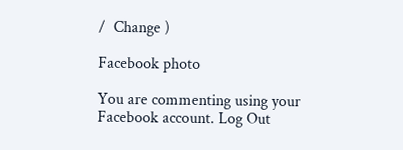/  Change )

Facebook photo

You are commenting using your Facebook account. Log Out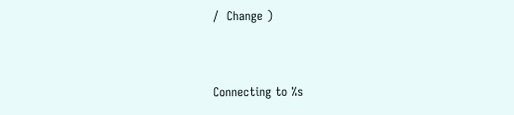/  Change )


Connecting to %s